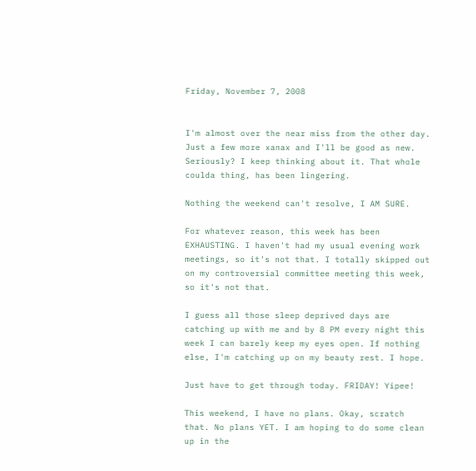Friday, November 7, 2008


I'm almost over the near miss from the other day. Just a few more xanax and I'll be good as new. Seriously? I keep thinking about it. That whole coulda thing, has been lingering.

Nothing the weekend can't resolve, I AM SURE.

For whatever reason, this week has been EXHAUSTING. I haven't had my usual evening work meetings, so it's not that. I totally skipped out on my controversial committee meeting this week, so it's not that.

I guess all those sleep deprived days are catching up with me and by 8 PM every night this week I can barely keep my eyes open. If nothing else, I'm catching up on my beauty rest. I hope.

Just have to get through today. FRIDAY! Yipee!

This weekend, I have no plans. Okay, scratch that. No plans YET. I am hoping to do some clean up in the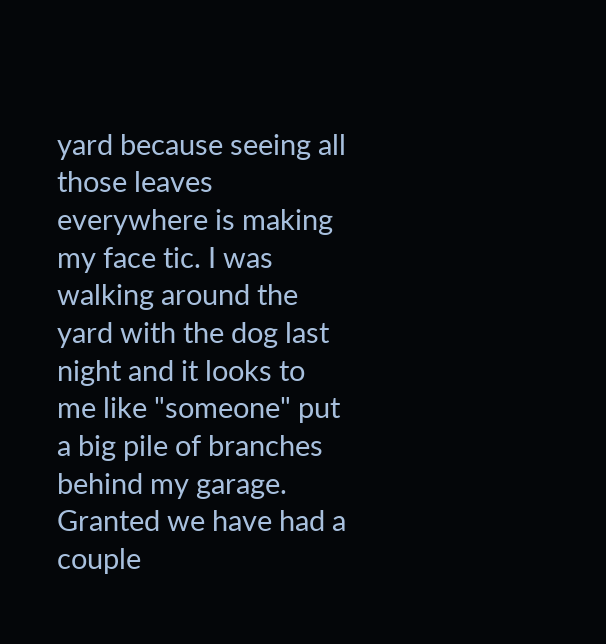yard because seeing all those leaves everywhere is making my face tic. I was walking around the yard with the dog last night and it looks to me like "someone" put a big pile of branches behind my garage. Granted we have had a couple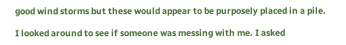good wind storms but these would appear to be purposely placed in a pile.

I looked around to see if someone was messing with me. I asked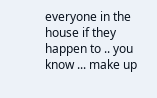everyone in the house if they happen to .. you know ... make up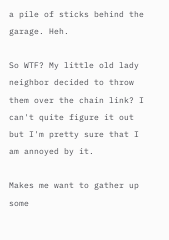a pile of sticks behind the garage. Heh.

So WTF? My little old lady neighbor decided to throw them over the chain link? I can't quite figure it out but I'm pretty sure that I am annoyed by it.

Makes me want to gather up some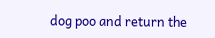dog poo and return the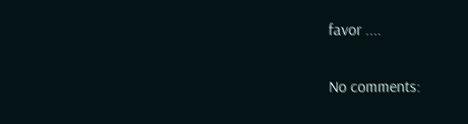favor ....

No comments: